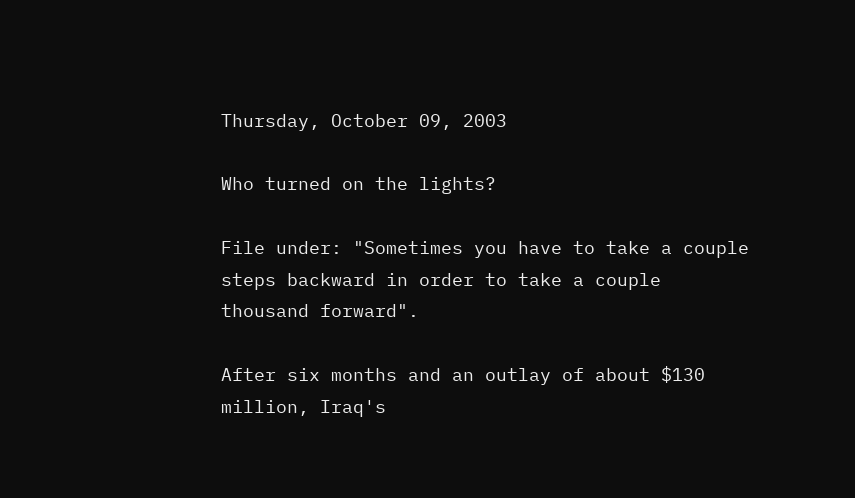Thursday, October 09, 2003

Who turned on the lights?

File under: "Sometimes you have to take a couple steps backward in order to take a couple thousand forward".

After six months and an outlay of about $130 million, Iraq's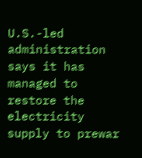U.S.-led administration says it has managed to restore the electricity supply to prewar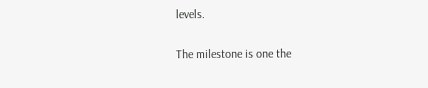levels.

The milestone is one the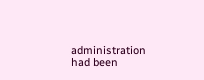administration had been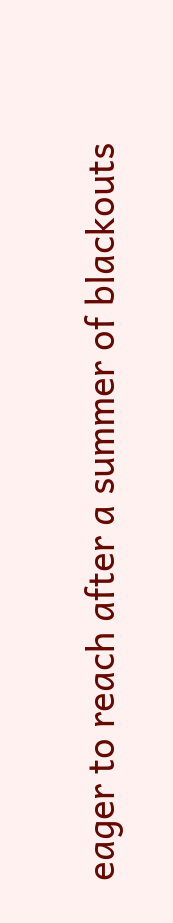eager to reach after a summer of blackouts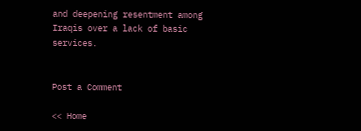and deepening resentment among Iraqis over a lack of basic services.


Post a Comment

<< Home